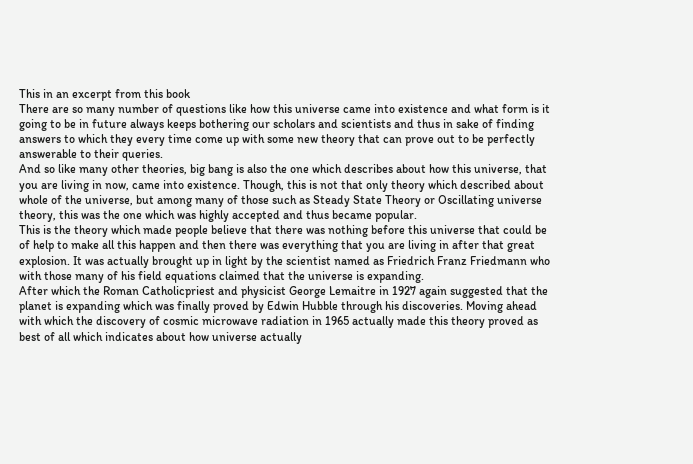This in an excerpt from this book
There are so many number of questions like how this universe came into existence and what form is it going to be in future always keeps bothering our scholars and scientists and thus in sake of finding answers to which they every time come up with some new theory that can prove out to be perfectly answerable to their queries.
And so like many other theories, big bang is also the one which describes about how this universe, that you are living in now, came into existence. Though, this is not that only theory which described about whole of the universe, but among many of those such as Steady State Theory or Oscillating universe theory, this was the one which was highly accepted and thus became popular.
This is the theory which made people believe that there was nothing before this universe that could be of help to make all this happen and then there was everything that you are living in after that great explosion. It was actually brought up in light by the scientist named as Friedrich Franz Friedmann who with those many of his field equations claimed that the universe is expanding.
After which the Roman Catholicpriest and physicist George Lemaitre in 1927 again suggested that the planet is expanding which was finally proved by Edwin Hubble through his discoveries. Moving ahead with which the discovery of cosmic microwave radiation in 1965 actually made this theory proved as best of all which indicates about how universe actually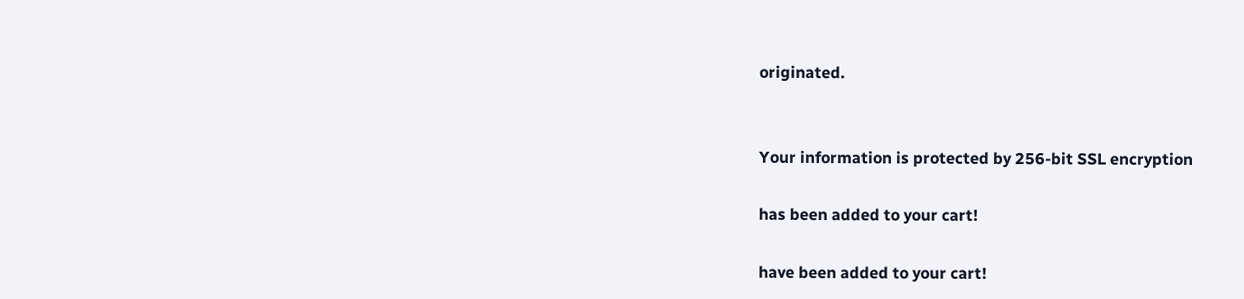originated.


Your information is protected by 256-bit SSL encryption

has been added to your cart!

have been added to your cart!